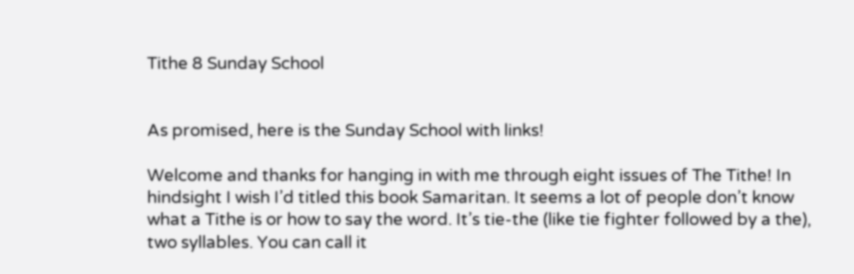Tithe 8 Sunday School


As promised, here is the Sunday School with links!

Welcome and thanks for hanging in with me through eight issues of The Tithe! In hindsight I wish I’d titled this book Samaritan. It seems a lot of people don’t know what a Tithe is or how to say the word. It’s tie-the (like tie fighter followed by a the), two syllables. You can call it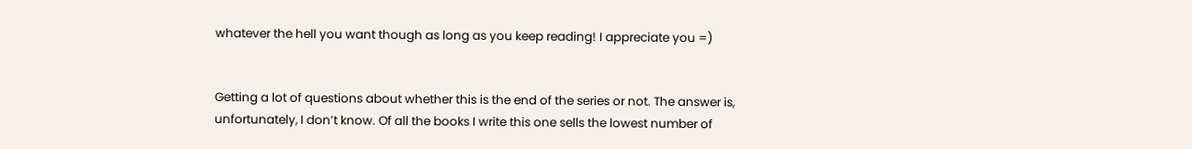whatever the hell you want though as long as you keep reading! I appreciate you =)


Getting a lot of questions about whether this is the end of the series or not. The answer is, unfortunately, I don’t know. Of all the books I write this one sells the lowest number of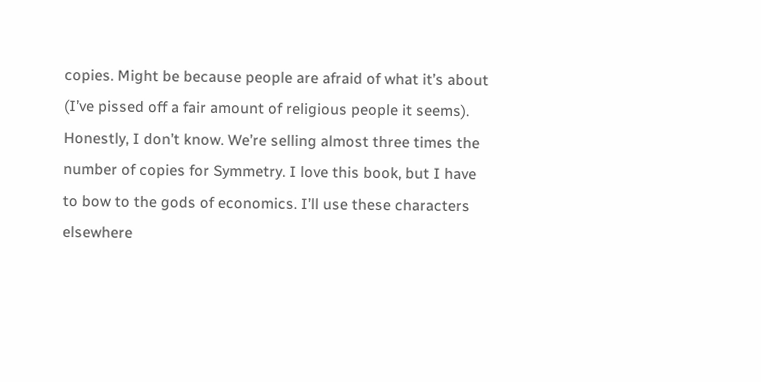copies. Might be because people are afraid of what it’s about (I’ve pissed off a fair amount of religious people it seems). Honestly, I don’t know. We’re selling almost three times the number of copies for Symmetry. I love this book, but I have to bow to the gods of economics. I’ll use these characters elsewhere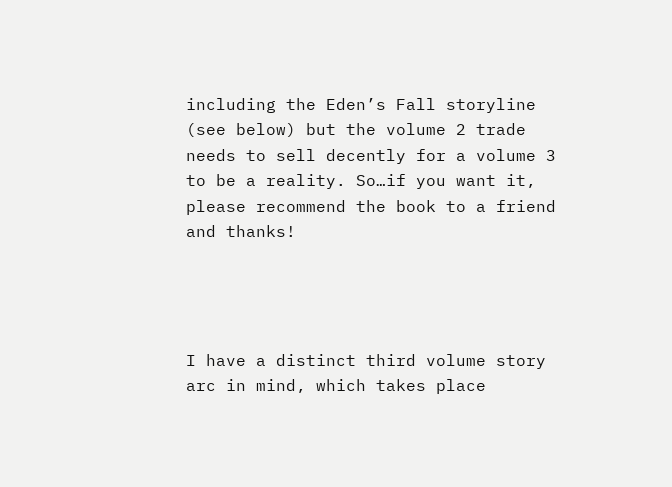including the Eden’s Fall storyline (see below) but the volume 2 trade needs to sell decently for a volume 3 to be a reality. So…if you want it, please recommend the book to a friend and thanks!




I have a distinct third volume story arc in mind, which takes place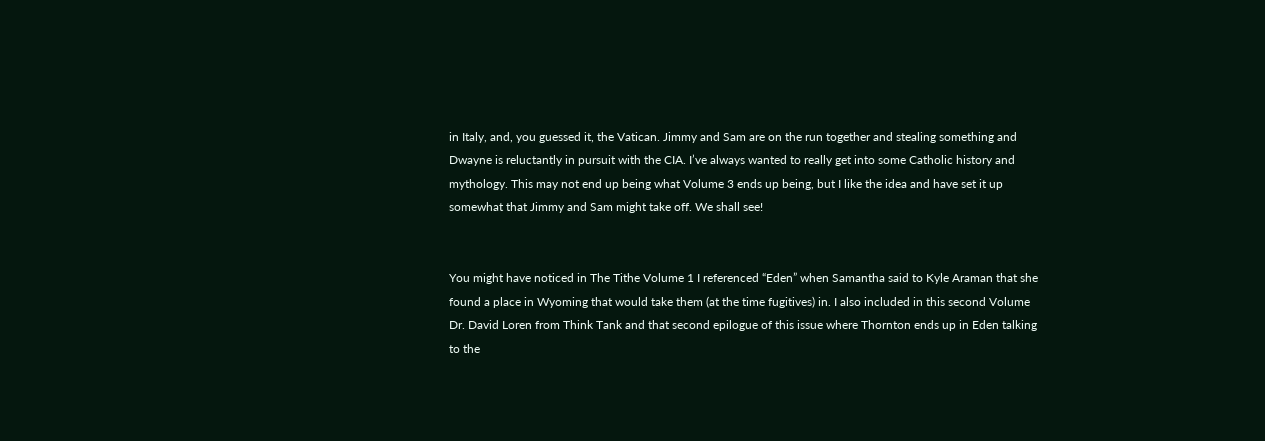in Italy, and, you guessed it, the Vatican. Jimmy and Sam are on the run together and stealing something and Dwayne is reluctantly in pursuit with the CIA. I’ve always wanted to really get into some Catholic history and mythology. This may not end up being what Volume 3 ends up being, but I like the idea and have set it up somewhat that Jimmy and Sam might take off. We shall see!


You might have noticed in The Tithe Volume 1 I referenced “Eden” when Samantha said to Kyle Araman that she found a place in Wyoming that would take them (at the time fugitives) in. I also included in this second Volume Dr. David Loren from Think Tank and that second epilogue of this issue where Thornton ends up in Eden talking to the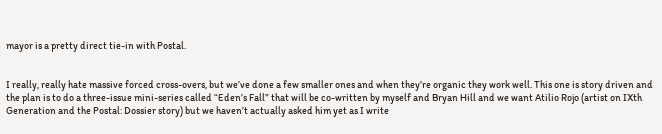mayor is a pretty direct tie-in with Postal.


I really, really hate massive forced cross-overs, but we’ve done a few smaller ones and when they’re organic they work well. This one is story driven and the plan is to do a three-issue mini-series called “Eden’s Fall” that will be co-written by myself and Bryan Hill and we want Atilio Rojo (artist on IXth Generation and the Postal: Dossier story) but we haven’t actually asked him yet as I write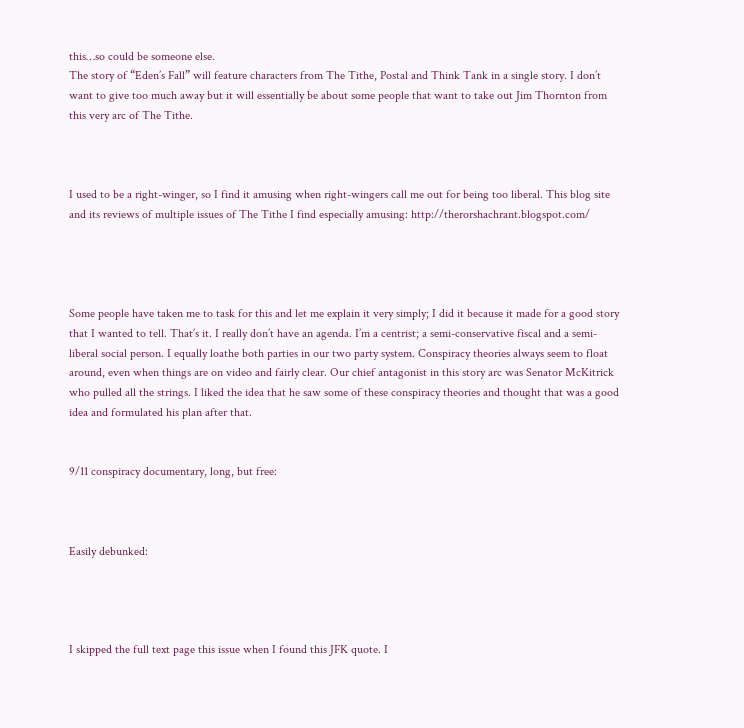this…so could be someone else.
The story of “Eden’s Fall” will feature characters from The Tithe, Postal and Think Tank in a single story. I don’t want to give too much away but it will essentially be about some people that want to take out Jim Thornton from this very arc of The Tithe.



I used to be a right-winger, so I find it amusing when right-wingers call me out for being too liberal. This blog site and its reviews of multiple issues of The Tithe I find especially amusing: http://therorshachrant.blogspot.com/




Some people have taken me to task for this and let me explain it very simply; I did it because it made for a good story that I wanted to tell. That’s it. I really don’t have an agenda. I’m a centrist; a semi-conservative fiscal and a semi-liberal social person. I equally loathe both parties in our two party system. Conspiracy theories always seem to float around, even when things are on video and fairly clear. Our chief antagonist in this story arc was Senator McKitrick who pulled all the strings. I liked the idea that he saw some of these conspiracy theories and thought that was a good idea and formulated his plan after that.


9/11 conspiracy documentary, long, but free:



Easily debunked:




I skipped the full text page this issue when I found this JFK quote. I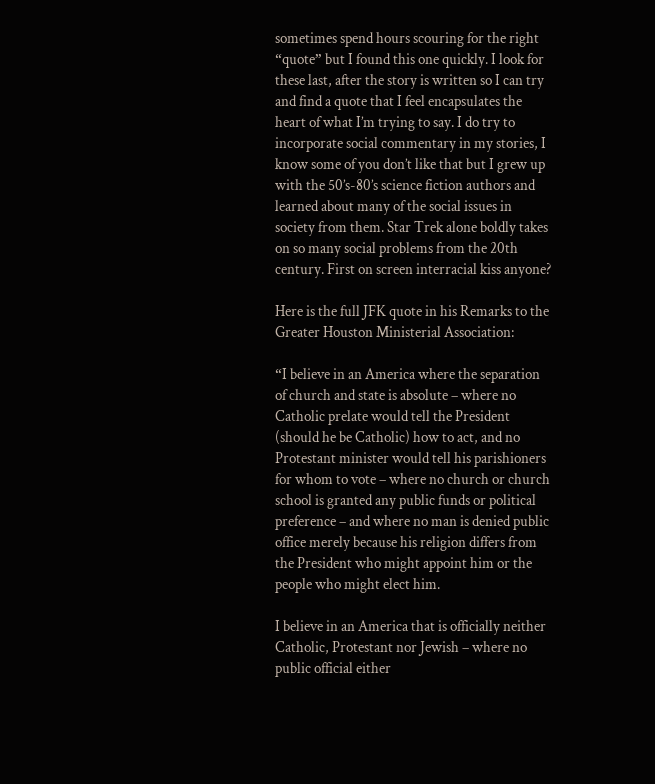sometimes spend hours scouring for the right “quote” but I found this one quickly. I look for these last, after the story is written so I can try and find a quote that I feel encapsulates the heart of what I’m trying to say. I do try to incorporate social commentary in my stories, I know some of you don’t like that but I grew up with the 50’s-80’s science fiction authors and learned about many of the social issues in society from them. Star Trek alone boldly takes on so many social problems from the 20th century. First on screen interracial kiss anyone?

Here is the full JFK quote in his Remarks to the Greater Houston Ministerial Association:

“I believe in an America where the separation of church and state is absolute – where no Catholic prelate would tell the President (should he be Catholic) how to act, and no Protestant minister would tell his parishioners for whom to vote – where no church or church school is granted any public funds or political preference – and where no man is denied public office merely because his religion differs from the President who might appoint him or the people who might elect him.

I believe in an America that is officially neither Catholic, Protestant nor Jewish – where no public official either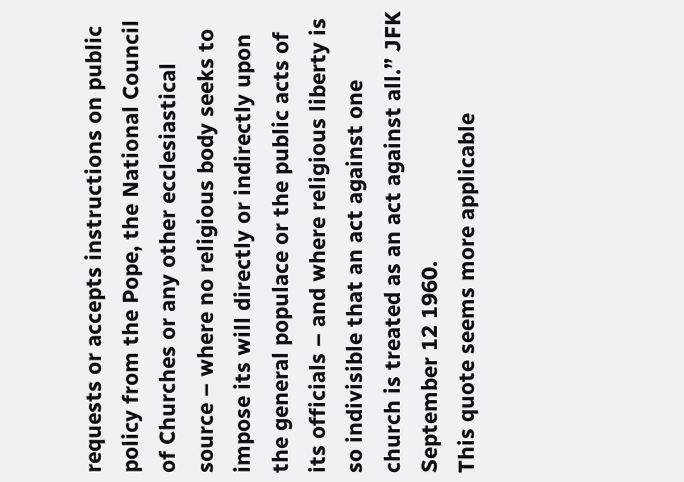requests or accepts instructions on public policy from the Pope, the National Council of Churches or any other ecclesiastical source – where no religious body seeks to impose its will directly or indirectly upon the general populace or the public acts of its officials – and where religious liberty is so indivisible that an act against one church is treated as an act against all.” JFK September 12 1960.
This quote seems more applicable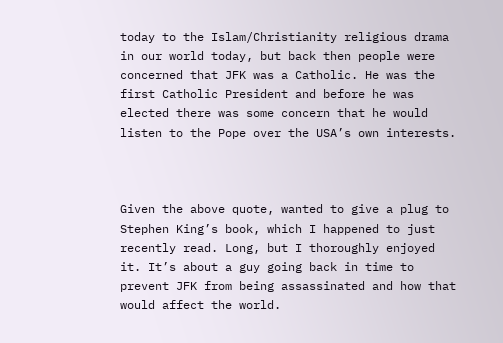today to the Islam/Christianity religious drama in our world today, but back then people were concerned that JFK was a Catholic. He was the first Catholic President and before he was elected there was some concern that he would listen to the Pope over the USA’s own interests.



Given the above quote, wanted to give a plug to Stephen King’s book, which I happened to just recently read. Long, but I thoroughly enjoyed it. It’s about a guy going back in time to prevent JFK from being assassinated and how that would affect the world.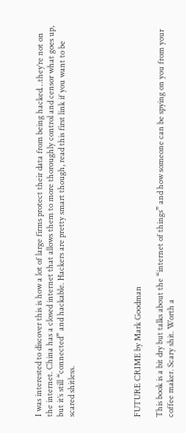I was interested to discover this is how a lot of large firms protect their data from being hacked…they’re not on the internet. China has a closed internet that allows them to more thoroughly control and censor what goes up, but it’s still “connected” and hackable. Hackers are pretty smart though, read this first link if you want to be scared shitless.





FUTURE CRIME by Mark Goodman

This book is a bit dry but talks about the “internet of things” and how someone can be spying on you from your coffee maker. Scary shit. Worth a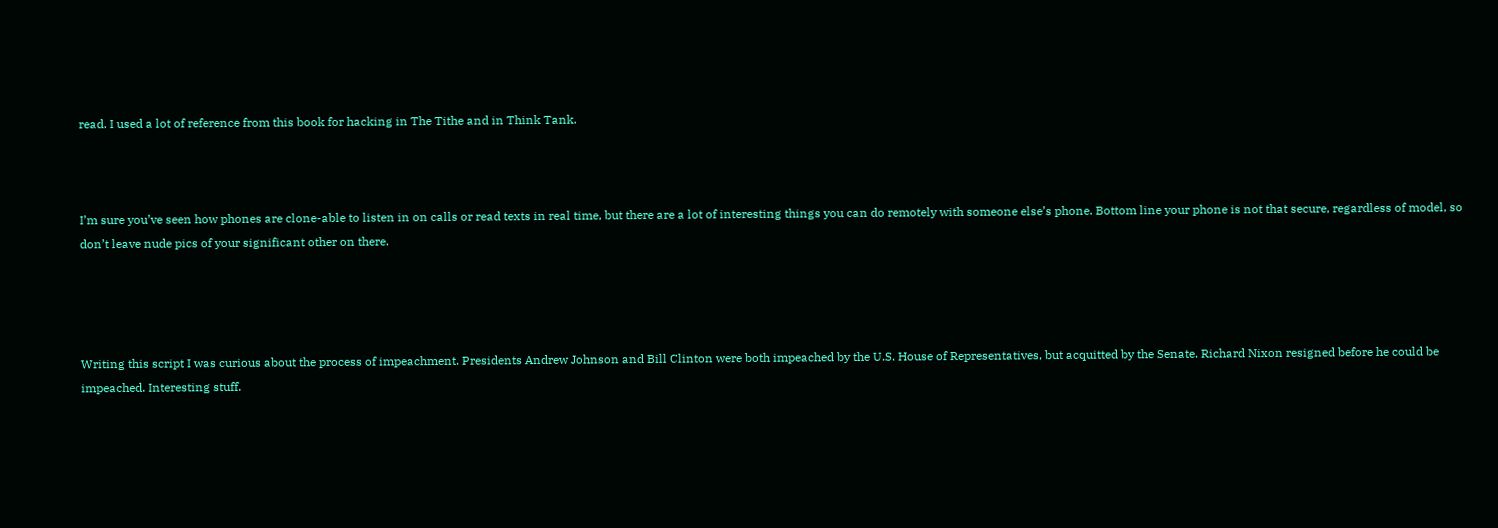read. I used a lot of reference from this book for hacking in The Tithe and in Think Tank.



I’m sure you’ve seen how phones are clone-able to listen in on calls or read texts in real time, but there are a lot of interesting things you can do remotely with someone else’s phone. Bottom line your phone is not that secure, regardless of model, so don’t leave nude pics of your significant other on there.




Writing this script I was curious about the process of impeachment. Presidents Andrew Johnson and Bill Clinton were both impeached by the U.S. House of Representatives, but acquitted by the Senate. Richard Nixon resigned before he could be impeached. Interesting stuff.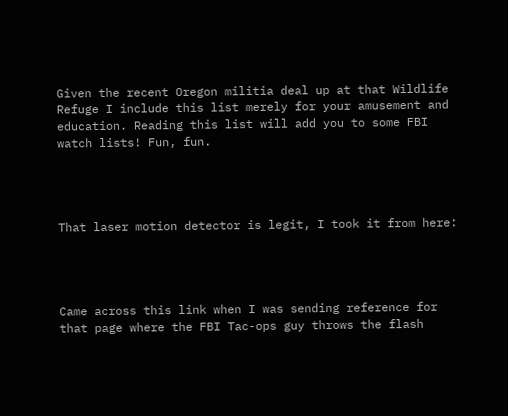Given the recent Oregon militia deal up at that Wildlife Refuge I include this list merely for your amusement and education. Reading this list will add you to some FBI watch lists! Fun, fun.




That laser motion detector is legit, I took it from here:




Came across this link when I was sending reference for that page where the FBI Tac-ops guy throws the flash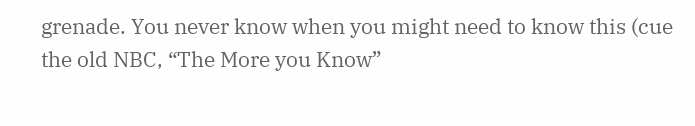grenade. You never know when you might need to know this (cue the old NBC, “The More you Know”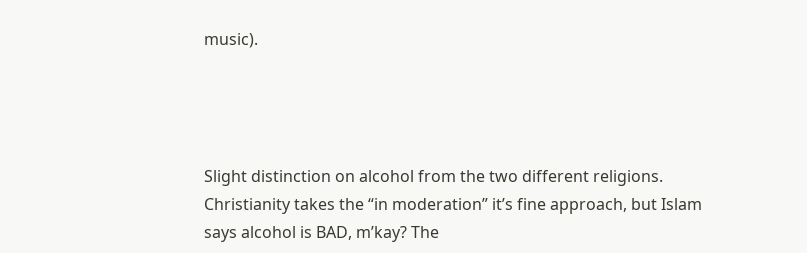music).




Slight distinction on alcohol from the two different religions. Christianity takes the “in moderation” it’s fine approach, but Islam says alcohol is BAD, m’kay? The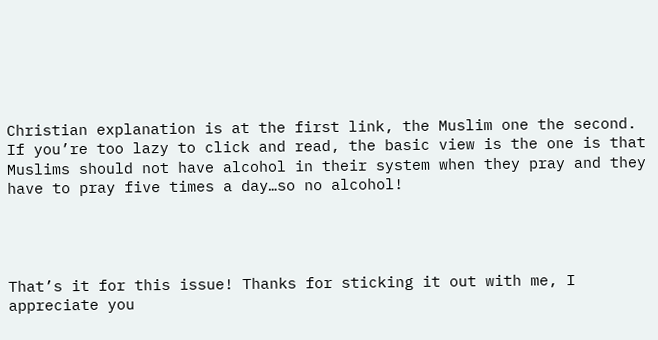Christian explanation is at the first link, the Muslim one the second. If you’re too lazy to click and read, the basic view is the one is that Muslims should not have alcohol in their system when they pray and they have to pray five times a day…so no alcohol!




That’s it for this issue! Thanks for sticking it out with me, I appreciate you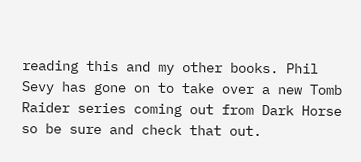reading this and my other books. Phil Sevy has gone on to take over a new Tomb Raider series coming out from Dark Horse so be sure and check that out.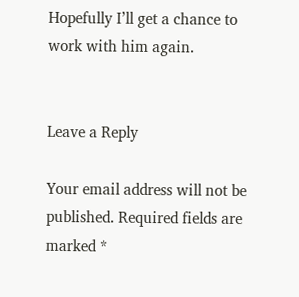Hopefully I’ll get a chance to work with him again.


Leave a Reply

Your email address will not be published. Required fields are marked *